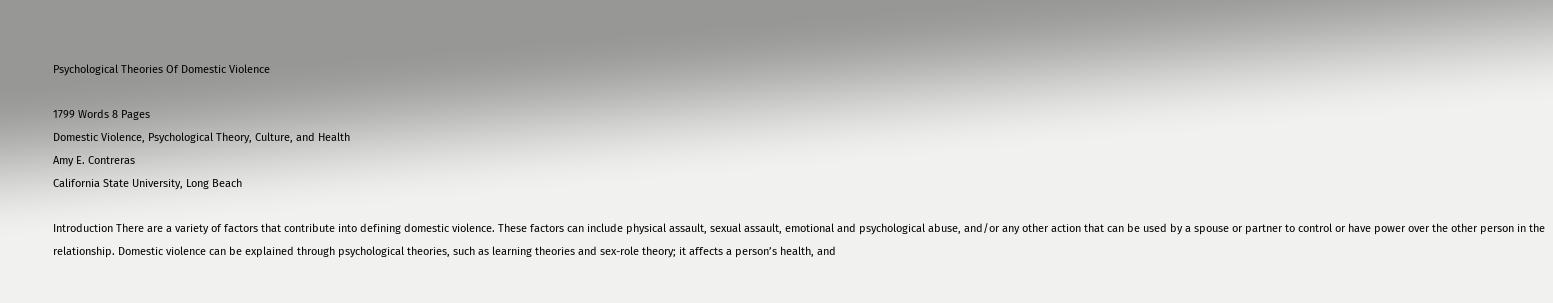Psychological Theories Of Domestic Violence

1799 Words 8 Pages
Domestic Violence, Psychological Theory, Culture, and Health
Amy E. Contreras
California State University, Long Beach

Introduction There are a variety of factors that contribute into defining domestic violence. These factors can include physical assault, sexual assault, emotional and psychological abuse, and/or any other action that can be used by a spouse or partner to control or have power over the other person in the relationship. Domestic violence can be explained through psychological theories, such as learning theories and sex-role theory; it affects a person’s health, and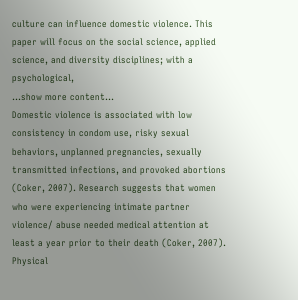culture can influence domestic violence. This paper will focus on the social science, applied science, and diversity disciplines; with a psychological,
…show more content…
Domestic violence is associated with low consistency in condom use, risky sexual behaviors, unplanned pregnancies, sexually transmitted infections, and provoked abortions (Coker, 2007). Research suggests that women who were experiencing intimate partner violence/ abuse needed medical attention at least a year prior to their death (Coker, 2007). Physical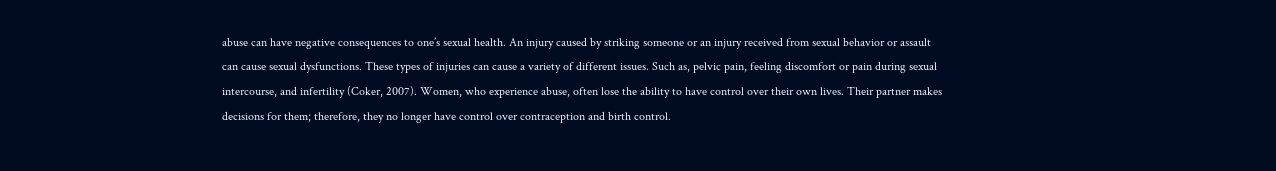abuse can have negative consequences to one’s sexual health. An injury caused by striking someone or an injury received from sexual behavior or assault can cause sexual dysfunctions. These types of injuries can cause a variety of different issues. Such as, pelvic pain, feeling discomfort or pain during sexual intercourse, and infertility (Coker, 2007). Women, who experience abuse, often lose the ability to have control over their own lives. Their partner makes decisions for them; therefore, they no longer have control over contraception and birth control.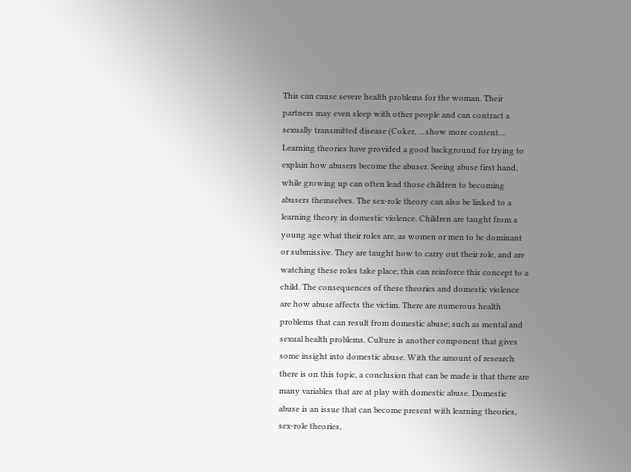This can cause severe health problems for the woman. Their partners may even sleep with other people and can contract a sexually transmitted disease (Coker, …show more content…
Learning theories have provided a good background for trying to explain how abusers become the abuser. Seeing abuse first hand, while growing up can often lead those children to becoming abusers themselves. The sex-role theory can also be linked to a learning theory in domestic violence. Children are taught from a young age what their roles are, as women or men to be dominant or submissive. They are taught how to carry out their role, and are watching these roles take place; this can reinforce this concept to a child. The consequences of these theories and domestic violence are how abuse affects the victim. There are numerous health problems that can result from domestic abuse; such as mental and sexual health problems. Culture is another component that gives some insight into domestic abuse. With the amount of research there is on this topic, a conclusion that can be made is that there are many variables that are at play with domestic abuse. Domestic abuse is an issue that can become present with learning theories, sex-role theories,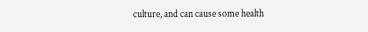culture, and can cause some health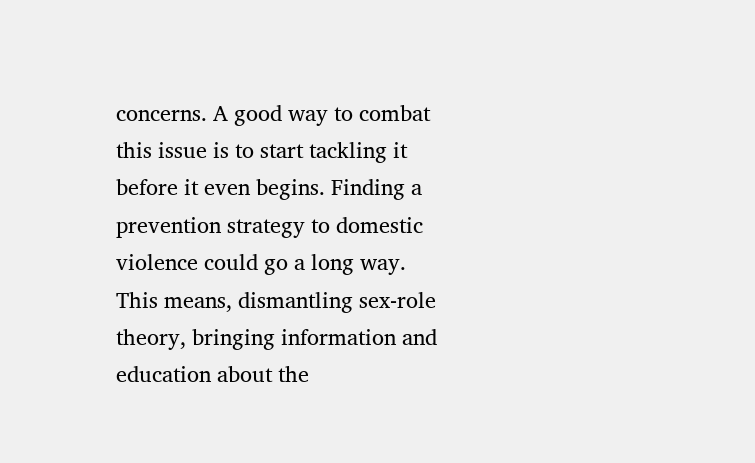concerns. A good way to combat this issue is to start tackling it before it even begins. Finding a prevention strategy to domestic violence could go a long way. This means, dismantling sex-role theory, bringing information and education about the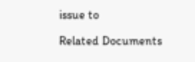issue to

Related Documents